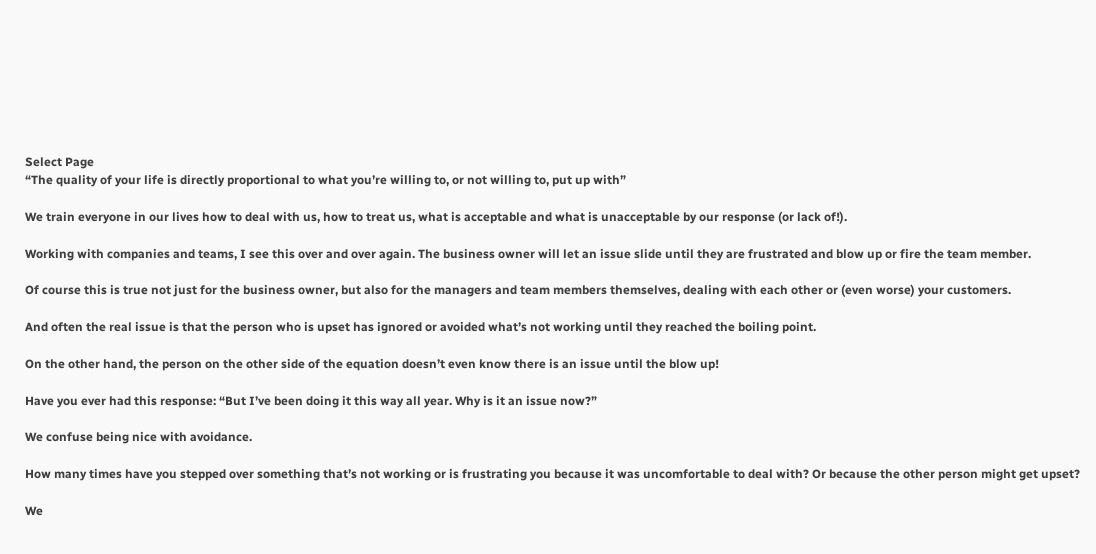Select Page
“The quality of your life is directly proportional to what you’re willing to, or not willing to, put up with”

We train everyone in our lives how to deal with us, how to treat us, what is acceptable and what is unacceptable by our response (or lack of!).

Working with companies and teams, I see this over and over again. The business owner will let an issue slide until they are frustrated and blow up or fire the team member.

Of course this is true not just for the business owner, but also for the managers and team members themselves, dealing with each other or (even worse) your customers.

And often the real issue is that the person who is upset has ignored or avoided what’s not working until they reached the boiling point.

On the other hand, the person on the other side of the equation doesn’t even know there is an issue until the blow up!

Have you ever had this response: “But I’ve been doing it this way all year. Why is it an issue now?”

We confuse being nice with avoidance.

How many times have you stepped over something that’s not working or is frustrating you because it was uncomfortable to deal with? Or because the other person might get upset?

We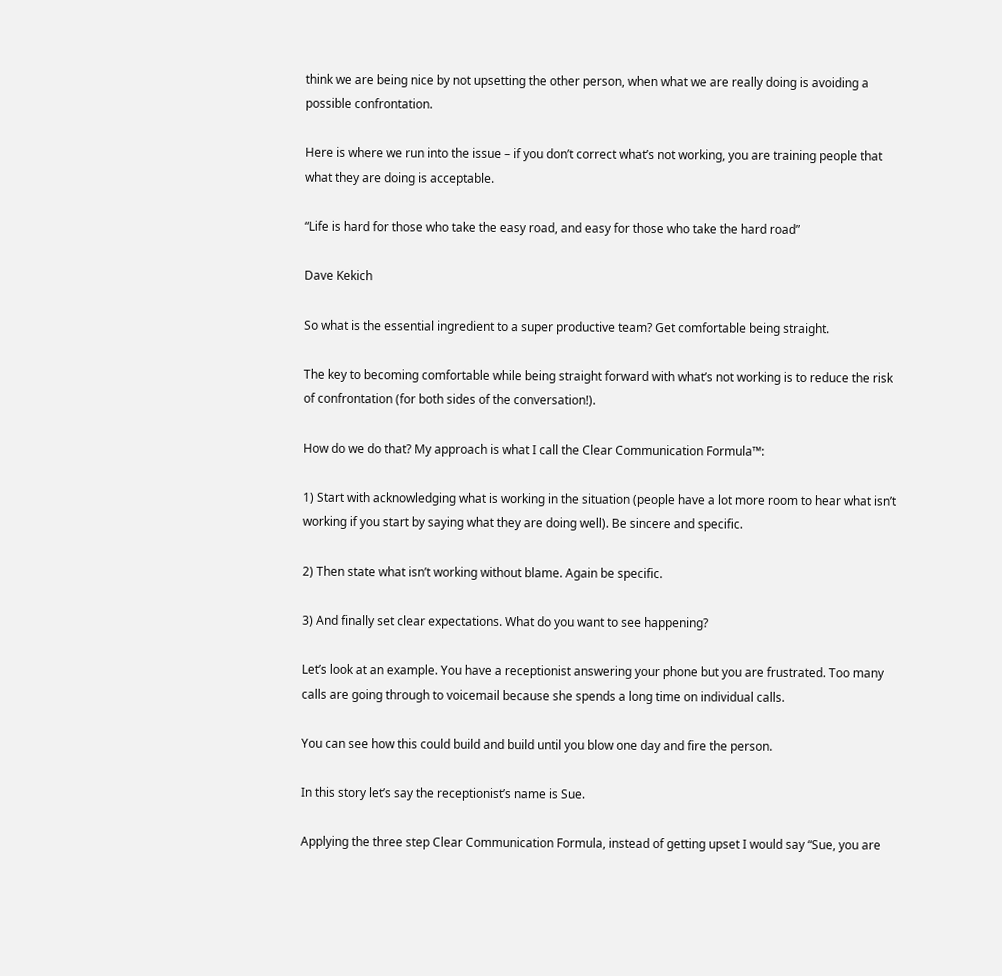think we are being nice by not upsetting the other person, when what we are really doing is avoiding a possible confrontation.

Here is where we run into the issue – if you don’t correct what’s not working, you are training people that what they are doing is acceptable.

“Life is hard for those who take the easy road, and easy for those who take the hard road”

Dave Kekich

So what is the essential ingredient to a super productive team? Get comfortable being straight.

The key to becoming comfortable while being straight forward with what’s not working is to reduce the risk of confrontation (for both sides of the conversation!).

How do we do that? My approach is what I call the Clear Communication Formula™:

1) Start with acknowledging what is working in the situation (people have a lot more room to hear what isn’t working if you start by saying what they are doing well). Be sincere and specific.

2) Then state what isn’t working without blame. Again be specific.

3) And finally set clear expectations. What do you want to see happening?

Let’s look at an example. You have a receptionist answering your phone but you are frustrated. Too many calls are going through to voicemail because she spends a long time on individual calls.

You can see how this could build and build until you blow one day and fire the person.

In this story let’s say the receptionist’s name is Sue.

Applying the three step Clear Communication Formula, instead of getting upset I would say “Sue, you are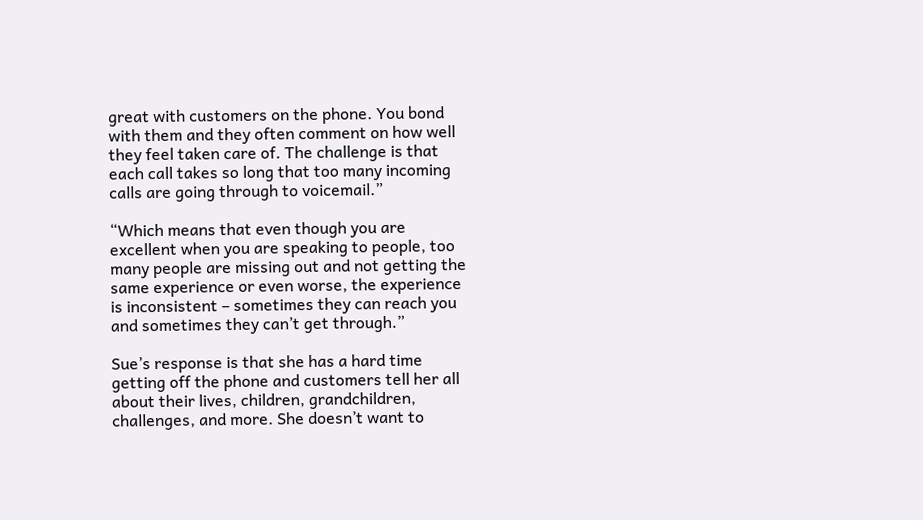great with customers on the phone. You bond with them and they often comment on how well they feel taken care of. The challenge is that each call takes so long that too many incoming calls are going through to voicemail.”

“Which means that even though you are excellent when you are speaking to people, too many people are missing out and not getting the same experience or even worse, the experience is inconsistent – sometimes they can reach you and sometimes they can’t get through.”

Sue’s response is that she has a hard time getting off the phone and customers tell her all about their lives, children, grandchildren, challenges, and more. She doesn’t want to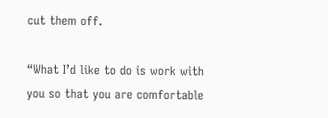cut them off.

“What I’d like to do is work with you so that you are comfortable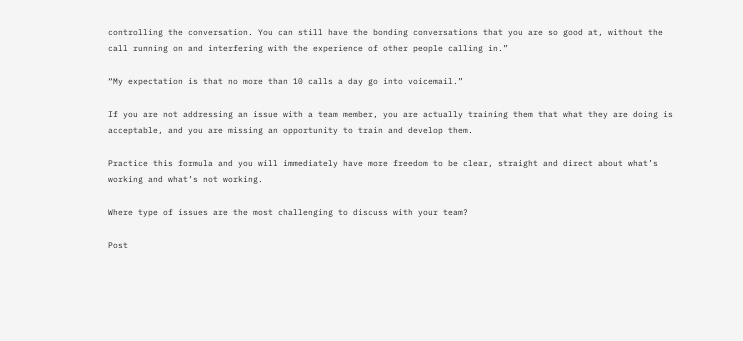controlling the conversation. You can still have the bonding conversations that you are so good at, without the call running on and interfering with the experience of other people calling in.”

“My expectation is that no more than 10 calls a day go into voicemail.”

If you are not addressing an issue with a team member, you are actually training them that what they are doing is acceptable, and you are missing an opportunity to train and develop them.

Practice this formula and you will immediately have more freedom to be clear, straight and direct about what’s working and what’s not working.

Where type of issues are the most challenging to discuss with your team?

Post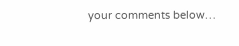your comments below…